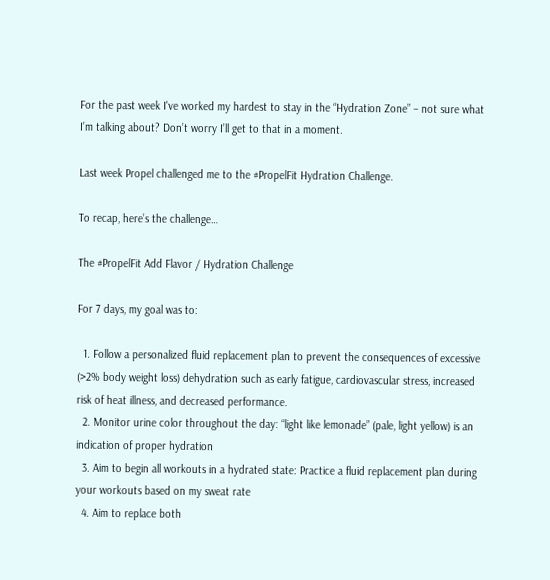For the past week I've worked my hardest to stay in the “Hydration Zone” – not sure what I’m talking about? Don’t worry I’ll get to that in a moment.

Last week Propel challenged me to the #PropelFit Hydration Challenge.

To recap, here’s the challenge…

The #PropelFit Add Flavor / Hydration Challenge

For 7 days, my goal was to:

  1. Follow a personalized fluid replacement plan to prevent the consequences of excessive (>2% body weight loss) dehydration such as early fatigue, cardiovascular stress, increased risk of heat illness, and decreased performance.
  2. Monitor urine color throughout the day: “light like lemonade” (pale, light yellow) is an indication of proper hydration
  3. Aim to begin all workouts in a hydrated state: Practice a fluid replacement plan during your workouts based on my sweat rate
  4. Aim to replace both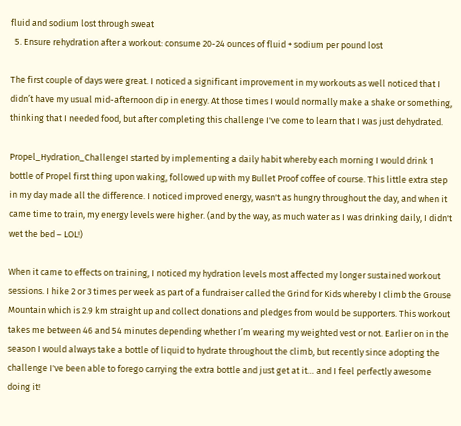fluid and sodium lost through sweat
  5. Ensure rehydration after a workout: consume 20-24 ounces of fluid + sodium per pound lost

The first couple of days were great. I noticed a significant improvement in my workouts as well noticed that I didn’t have my usual mid-afternoon dip in energy. At those times I would normally make a shake or something, thinking that I needed food, but after completing this challenge I've come to learn that I was just dehydrated.

Propel_Hydration_ChallengeI started by implementing a daily habit whereby each morning I would drink 1 bottle of Propel first thing upon waking, followed up with my Bullet Proof coffee of course. This little extra step in my day made all the difference. I noticed improved energy, wasn't as hungry throughout the day, and when it came time to train, my energy levels were higher. (and by the way, as much water as I was drinking daily, I didn't wet the bed – LOL!)

When it came to effects on training, I noticed my hydration levels most affected my longer sustained workout sessions. I hike 2 or 3 times per week as part of a fundraiser called the Grind for Kids whereby I climb the Grouse Mountain which is 2.9 km straight up and collect donations and pledges from would be supporters. This workout takes me between 46 and 54 minutes depending whether I’m wearing my weighted vest or not. Earlier on in the season I would always take a bottle of liquid to hydrate throughout the climb, but recently since adopting the challenge I've been able to forego carrying the extra bottle and just get at it… and I feel perfectly awesome doing it!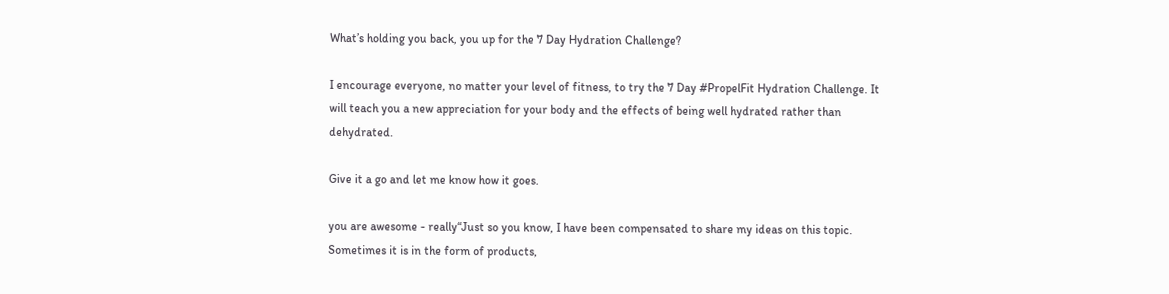What’s holding you back, you up for the 7 Day Hydration Challenge?

I encourage everyone, no matter your level of fitness, to try the 7 Day #PropelFit Hydration Challenge. It will teach you a new appreciation for your body and the effects of being well hydrated rather than dehydrated.

Give it a go and let me know how it goes.

you are awesome - really“Just so you know, I have been compensated to share my ideas on this topic. Sometimes it is in the form of products,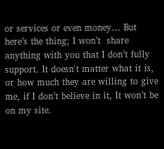or services or even money… But here’s the thing; I won’t  share anything with you that I don’t fully support. It doesn't matter what it is, or how much they are willing to give me, if I don’t believe in it, It won’t be on my site.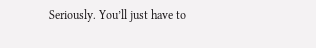Seriously. You’ll just have to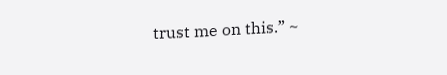trust me on this.” ~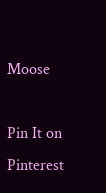Moose

Pin It on Pinterest